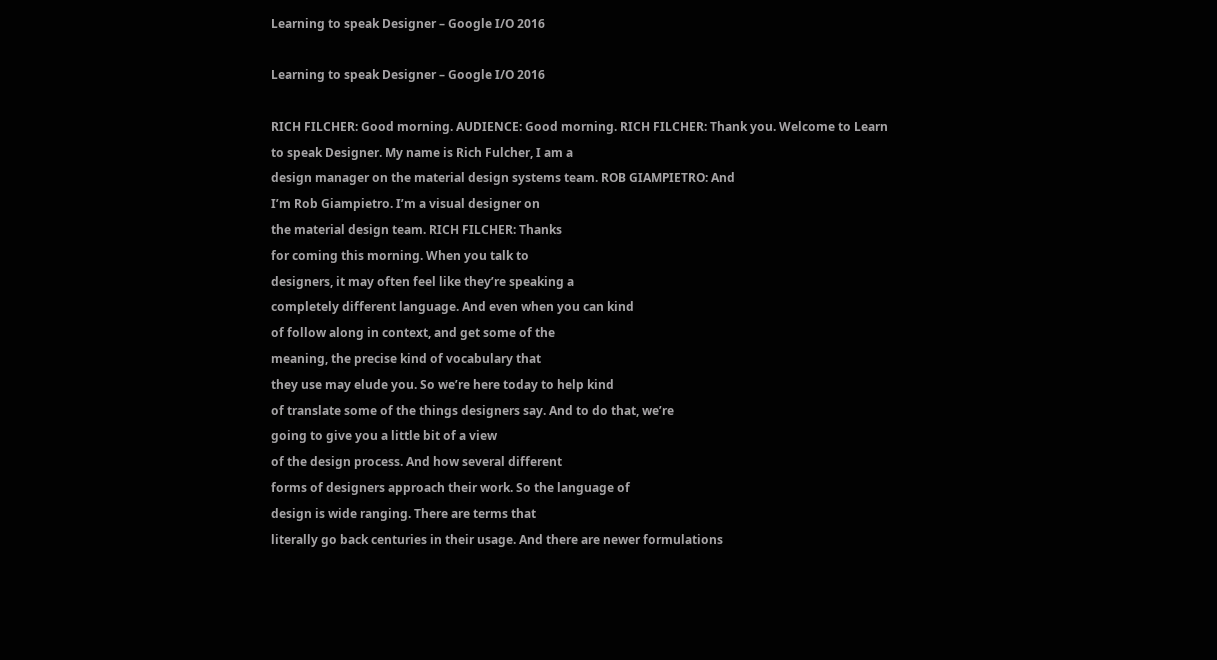Learning to speak Designer – Google I/O 2016

Learning to speak Designer – Google I/O 2016

RICH FILCHER: Good morning. AUDIENCE: Good morning. RICH FILCHER: Thank you. Welcome to Learn
to speak Designer. My name is Rich Fulcher, I am a
design manager on the material design systems team. ROB GIAMPIETRO: And
I’m Rob Giampietro. I’m a visual designer on
the material design team. RICH FILCHER: Thanks
for coming this morning. When you talk to
designers, it may often feel like they’re speaking a
completely different language. And even when you can kind
of follow along in context, and get some of the
meaning, the precise kind of vocabulary that
they use may elude you. So we’re here today to help kind
of translate some of the things designers say. And to do that, we’re
going to give you a little bit of a view
of the design process. And how several different
forms of designers approach their work. So the language of
design is wide ranging. There are terms that
literally go back centuries in their usage. And there are newer formulations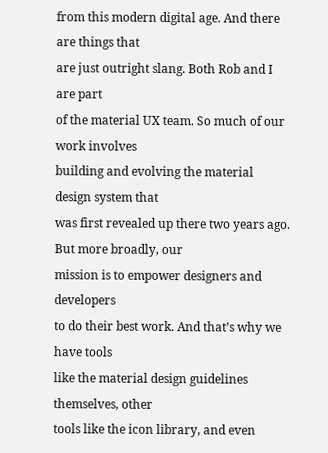from this modern digital age. And there are things that
are just outright slang. Both Rob and I are part
of the material UX team. So much of our work involves
building and evolving the material design system that
was first revealed up there two years ago. But more broadly, our
mission is to empower designers and developers
to do their best work. And that’s why we have tools
like the material design guidelines themselves, other
tools like the icon library, and even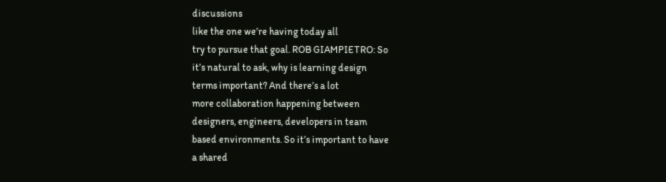discussions
like the one we’re having today all
try to pursue that goal. ROB GIAMPIETRO: So
it’s natural to ask, why is learning design
terms important? And there’s a lot
more collaboration happening between
designers, engineers, developers in team
based environments. So it’s important to have
a shared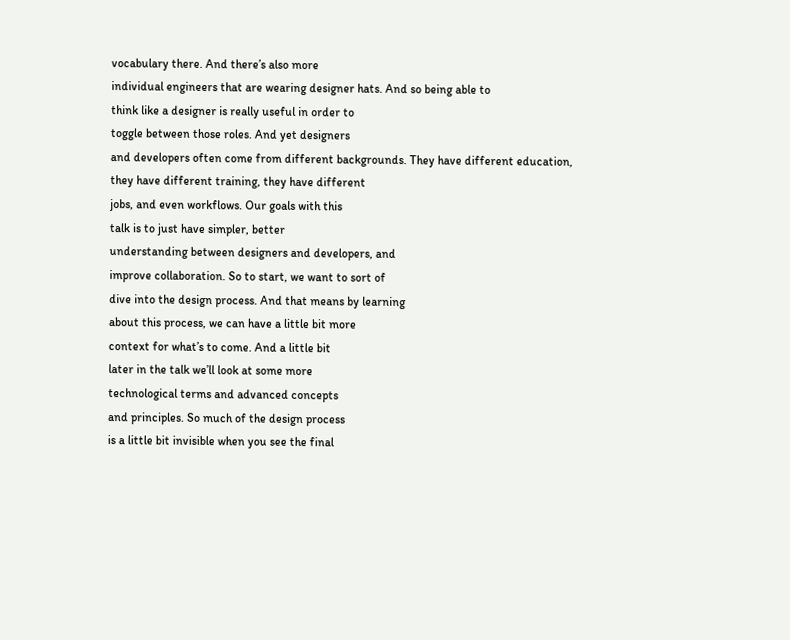vocabulary there. And there’s also more
individual engineers that are wearing designer hats. And so being able to
think like a designer is really useful in order to
toggle between those roles. And yet designers
and developers often come from different backgrounds. They have different education,
they have different training, they have different
jobs, and even workflows. Our goals with this
talk is to just have simpler, better
understanding between designers and developers, and
improve collaboration. So to start, we want to sort of
dive into the design process. And that means by learning
about this process, we can have a little bit more
context for what’s to come. And a little bit
later in the talk we’ll look at some more
technological terms and advanced concepts
and principles. So much of the design process
is a little bit invisible when you see the final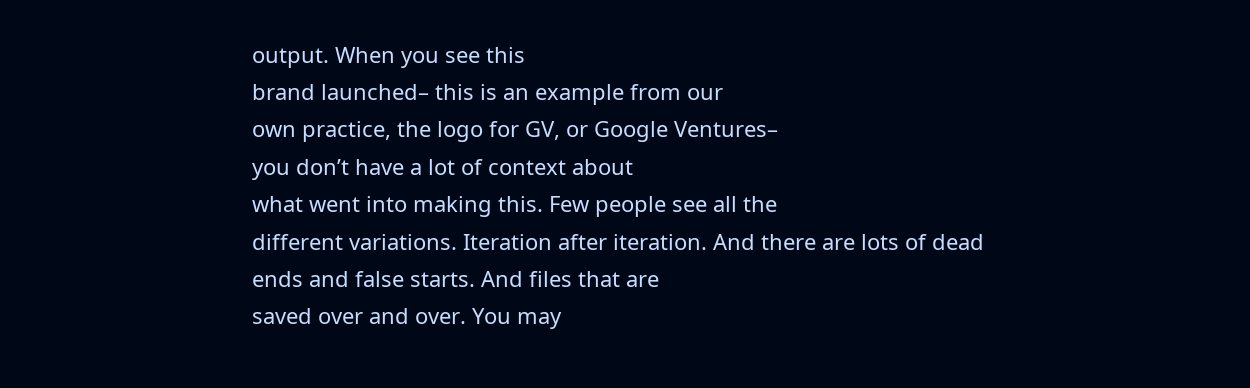output. When you see this
brand launched– this is an example from our
own practice, the logo for GV, or Google Ventures–
you don’t have a lot of context about
what went into making this. Few people see all the
different variations. Iteration after iteration. And there are lots of dead
ends and false starts. And files that are
saved over and over. You may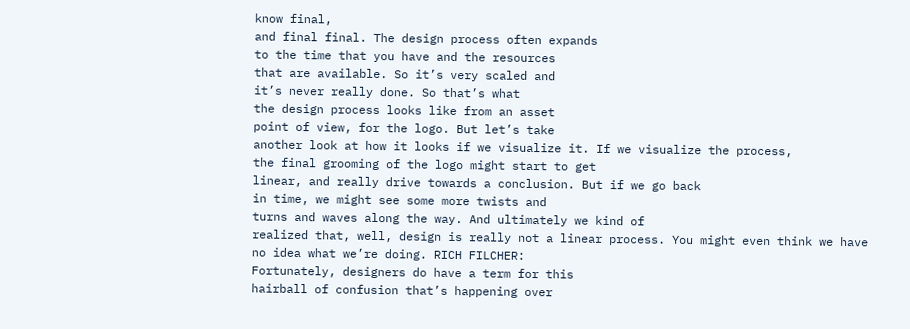know final,
and final final. The design process often expands
to the time that you have and the resources
that are available. So it’s very scaled and
it’s never really done. So that’s what
the design process looks like from an asset
point of view, for the logo. But let’s take
another look at how it looks if we visualize it. If we visualize the process,
the final grooming of the logo might start to get
linear, and really drive towards a conclusion. But if we go back
in time, we might see some more twists and
turns and waves along the way. And ultimately we kind of
realized that, well, design is really not a linear process. You might even think we have
no idea what we’re doing. RICH FILCHER:
Fortunately, designers do have a term for this
hairball of confusion that’s happening over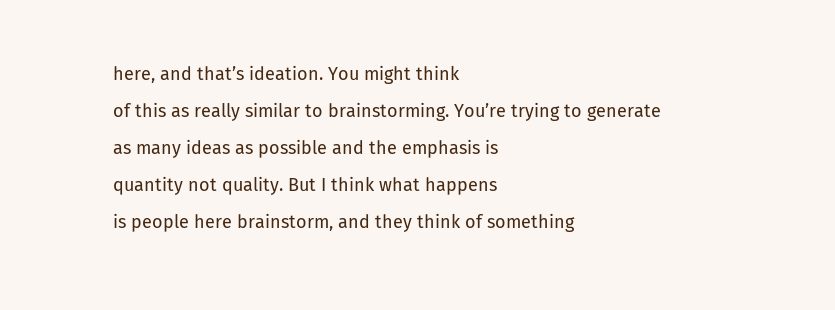here, and that’s ideation. You might think
of this as really similar to brainstorming. You’re trying to generate
as many ideas as possible and the emphasis is
quantity not quality. But I think what happens
is people here brainstorm, and they think of something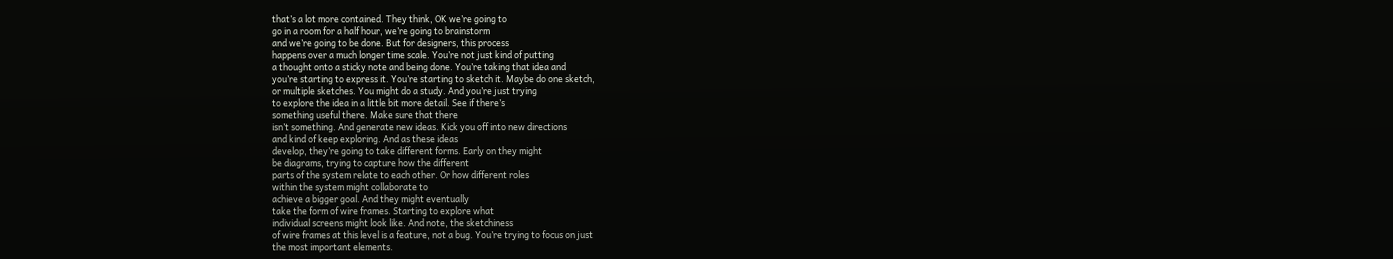that’s a lot more contained. They think, OK we’re going to
go in a room for a half hour, we’re going to brainstorm
and we’re going to be done. But for designers, this process
happens over a much longer time scale. You’re not just kind of putting
a thought onto a sticky note and being done. You’re taking that idea and
you’re starting to express it. You’re starting to sketch it. Maybe do one sketch,
or multiple sketches. You might do a study. And you’re just trying
to explore the idea in a little bit more detail. See if there’s
something useful there. Make sure that there
isn’t something. And generate new ideas. Kick you off into new directions
and kind of keep exploring. And as these ideas
develop, they’re going to take different forms. Early on they might
be diagrams, trying to capture how the different
parts of the system relate to each other. Or how different roles
within the system might collaborate to
achieve a bigger goal. And they might eventually
take the form of wire frames. Starting to explore what
individual screens might look like. And note, the sketchiness
of wire frames at this level is a feature, not a bug. You’re trying to focus on just
the most important elements.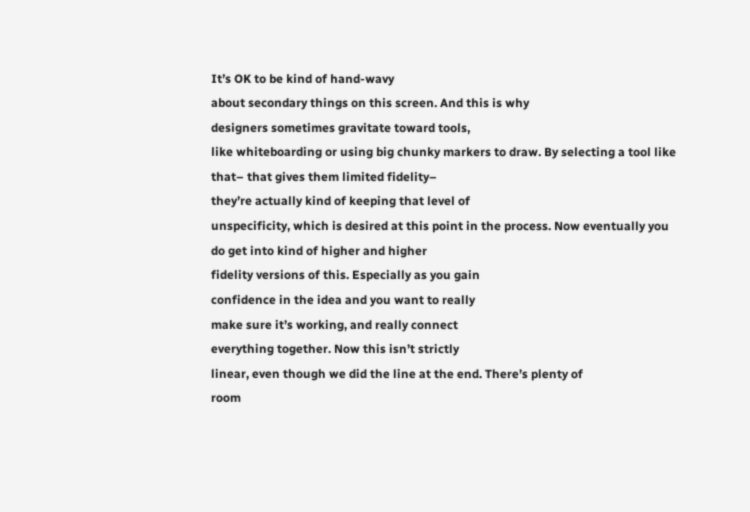It’s OK to be kind of hand-wavy
about secondary things on this screen. And this is why
designers sometimes gravitate toward tools,
like whiteboarding or using big chunky markers to draw. By selecting a tool like
that– that gives them limited fidelity–
they’re actually kind of keeping that level of
unspecificity, which is desired at this point in the process. Now eventually you
do get into kind of higher and higher
fidelity versions of this. Especially as you gain
confidence in the idea and you want to really
make sure it’s working, and really connect
everything together. Now this isn’t strictly
linear, even though we did the line at the end. There’s plenty of
room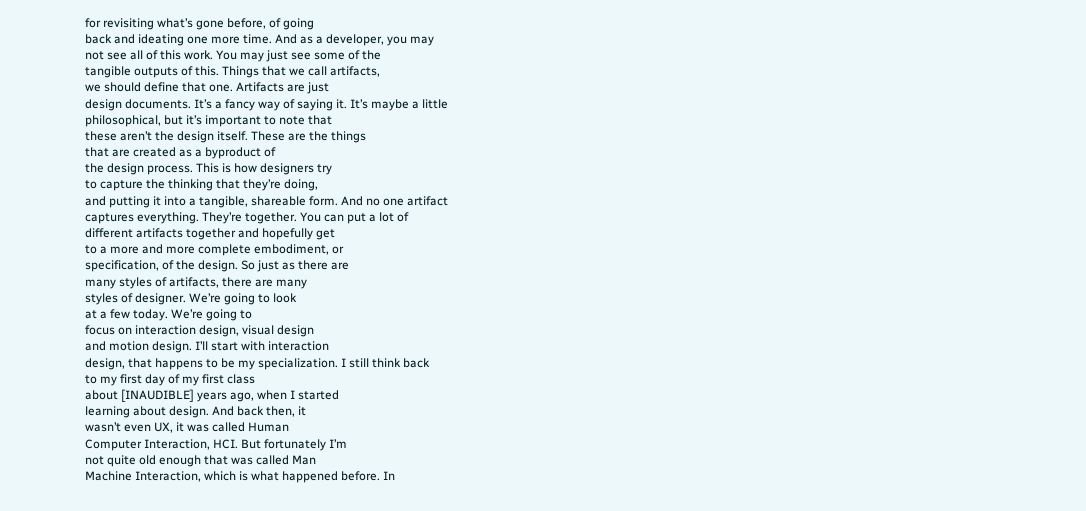for revisiting what’s gone before, of going
back and ideating one more time. And as a developer, you may
not see all of this work. You may just see some of the
tangible outputs of this. Things that we call artifacts,
we should define that one. Artifacts are just
design documents. It’s a fancy way of saying it. It’s maybe a little
philosophical, but it’s important to note that
these aren’t the design itself. These are the things
that are created as a byproduct of
the design process. This is how designers try
to capture the thinking that they’re doing,
and putting it into a tangible, shareable form. And no one artifact
captures everything. They’re together. You can put a lot of
different artifacts together and hopefully get
to a more and more complete embodiment, or
specification, of the design. So just as there are
many styles of artifacts, there are many
styles of designer. We’re going to look
at a few today. We’re going to
focus on interaction design, visual design
and motion design. I’ll start with interaction
design, that happens to be my specialization. I still think back
to my first day of my first class
about [INAUDIBLE] years ago, when I started
learning about design. And back then, it
wasn’t even UX, it was called Human
Computer Interaction, HCI. But fortunately I’m
not quite old enough that was called Man
Machine Interaction, which is what happened before. In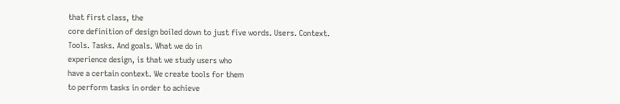that first class, the
core definition of design boiled down to just five words. Users. Context. Tools. Tasks. And goals. What we do in
experience design, is that we study users who
have a certain context. We create tools for them
to perform tasks in order to achieve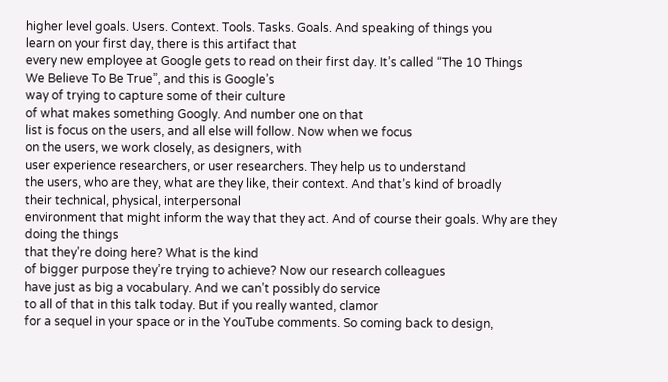higher level goals. Users. Context. Tools. Tasks. Goals. And speaking of things you
learn on your first day, there is this artifact that
every new employee at Google gets to read on their first day. It’s called “The 10 Things
We Believe To Be True”, and this is Google’s
way of trying to capture some of their culture
of what makes something Googly. And number one on that
list is focus on the users, and all else will follow. Now when we focus
on the users, we work closely, as designers, with
user experience researchers, or user researchers. They help us to understand
the users, who are they, what are they like, their context. And that’s kind of broadly
their technical, physical, interpersonal
environment that might inform the way that they act. And of course their goals. Why are they doing the things
that they’re doing here? What is the kind
of bigger purpose they’re trying to achieve? Now our research colleagues
have just as big a vocabulary. And we can’t possibly do service
to all of that in this talk today. But if you really wanted, clamor
for a sequel in your space or in the YouTube comments. So coming back to design,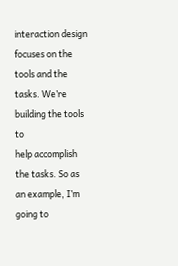interaction design focuses on the
tools and the tasks. We’re building the tools to
help accomplish the tasks. So as an example, I’m going to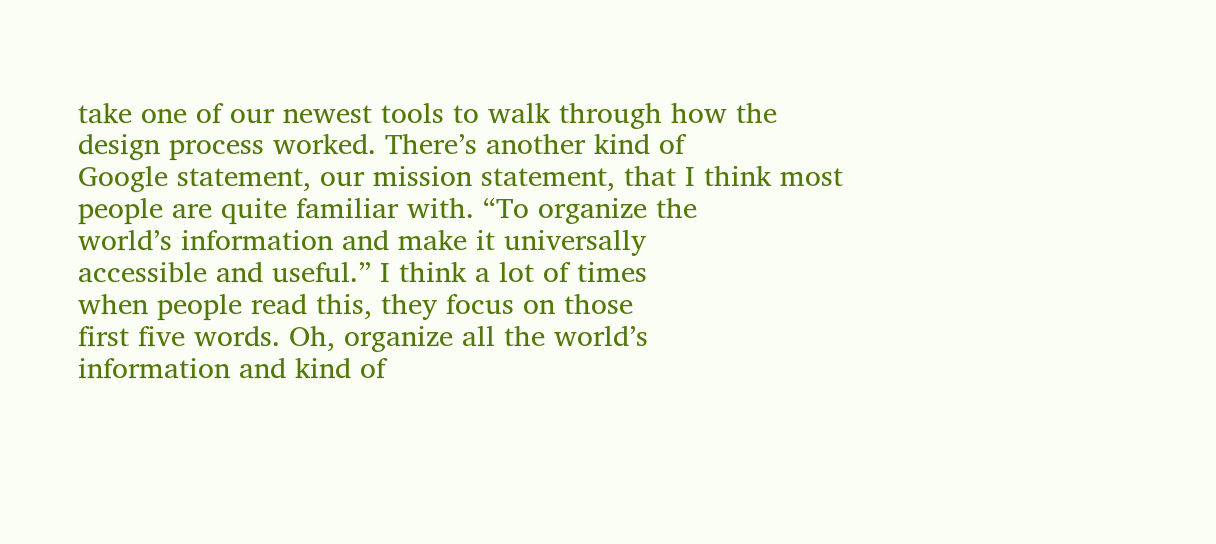take one of our newest tools to walk through how the
design process worked. There’s another kind of
Google statement, our mission statement, that I think most
people are quite familiar with. “To organize the
world’s information and make it universally
accessible and useful.” I think a lot of times
when people read this, they focus on those
first five words. Oh, organize all the world’s
information and kind of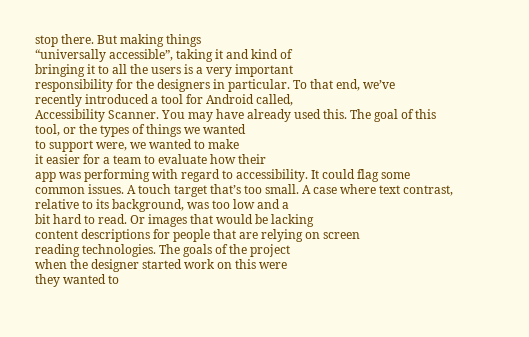stop there. But making things
“universally accessible”, taking it and kind of
bringing it to all the users is a very important
responsibility for the designers in particular. To that end, we’ve
recently introduced a tool for Android called,
Accessibility Scanner. You may have already used this. The goal of this
tool, or the types of things we wanted
to support were, we wanted to make
it easier for a team to evaluate how their
app was performing with regard to accessibility. It could flag some
common issues. A touch target that’s too small. A case where text contrast,
relative to its background, was too low and a
bit hard to read. Or images that would be lacking
content descriptions for people that are relying on screen
reading technologies. The goals of the project
when the designer started work on this were
they wanted to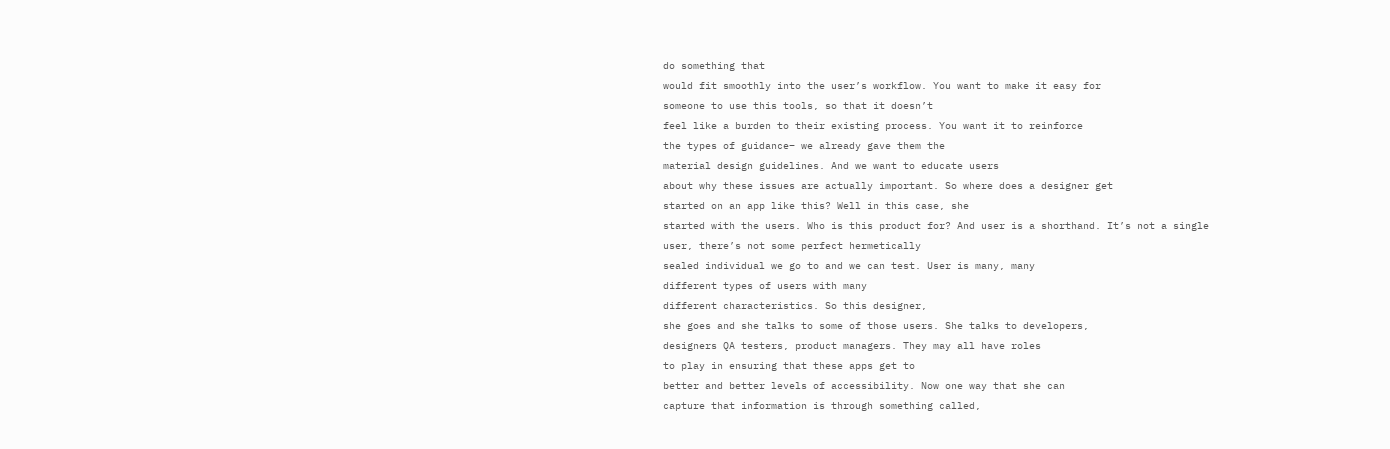do something that
would fit smoothly into the user’s workflow. You want to make it easy for
someone to use this tools, so that it doesn’t
feel like a burden to their existing process. You want it to reinforce
the types of guidance– we already gave them the
material design guidelines. And we want to educate users
about why these issues are actually important. So where does a designer get
started on an app like this? Well in this case, she
started with the users. Who is this product for? And user is a shorthand. It’s not a single
user, there’s not some perfect hermetically
sealed individual we go to and we can test. User is many, many
different types of users with many
different characteristics. So this designer,
she goes and she talks to some of those users. She talks to developers,
designers QA testers, product managers. They may all have roles
to play in ensuring that these apps get to
better and better levels of accessibility. Now one way that she can
capture that information is through something called,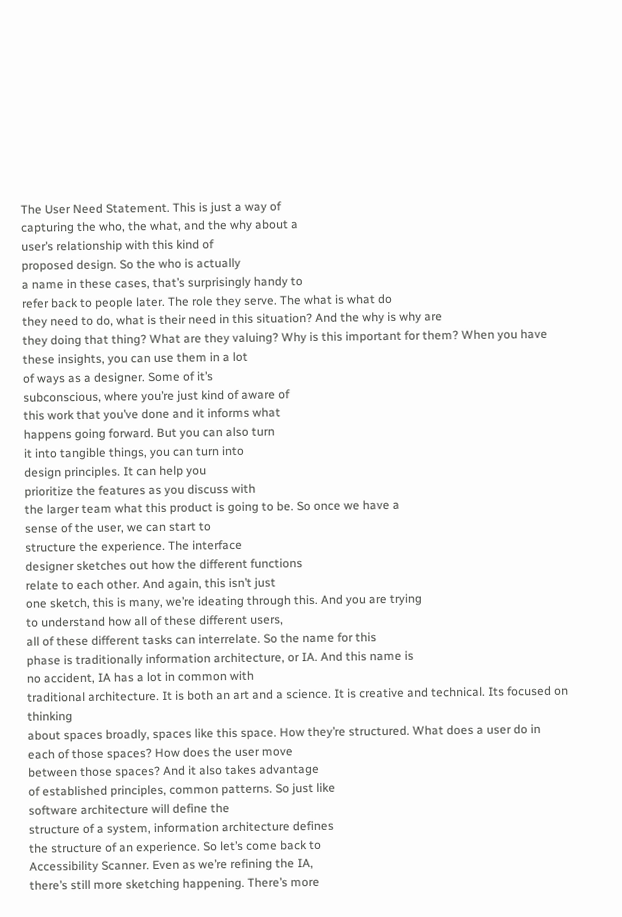The User Need Statement. This is just a way of
capturing the who, the what, and the why about a
user’s relationship with this kind of
proposed design. So the who is actually
a name in these cases, that’s surprisingly handy to
refer back to people later. The role they serve. The what is what do
they need to do, what is their need in this situation? And the why is why are
they doing that thing? What are they valuing? Why is this important for them? When you have
these insights, you can use them in a lot
of ways as a designer. Some of it’s
subconscious, where you’re just kind of aware of
this work that you’ve done and it informs what
happens going forward. But you can also turn
it into tangible things, you can turn into
design principles. It can help you
prioritize the features as you discuss with
the larger team what this product is going to be. So once we have a
sense of the user, we can start to
structure the experience. The interface
designer sketches out how the different functions
relate to each other. And again, this isn’t just
one sketch, this is many, we’re ideating through this. And you are trying
to understand how all of these different users,
all of these different tasks can interrelate. So the name for this
phase is traditionally information architecture, or IA. And this name is
no accident, IA has a lot in common with
traditional architecture. It is both an art and a science. It is creative and technical. Its focused on thinking
about spaces broadly, spaces like this space. How they’re structured. What does a user do in
each of those spaces? How does the user move
between those spaces? And it also takes advantage
of established principles, common patterns. So just like
software architecture will define the
structure of a system, information architecture defines
the structure of an experience. So let’s come back to
Accessibility Scanner. Even as we’re refining the IA,
there’s still more sketching happening. There’s more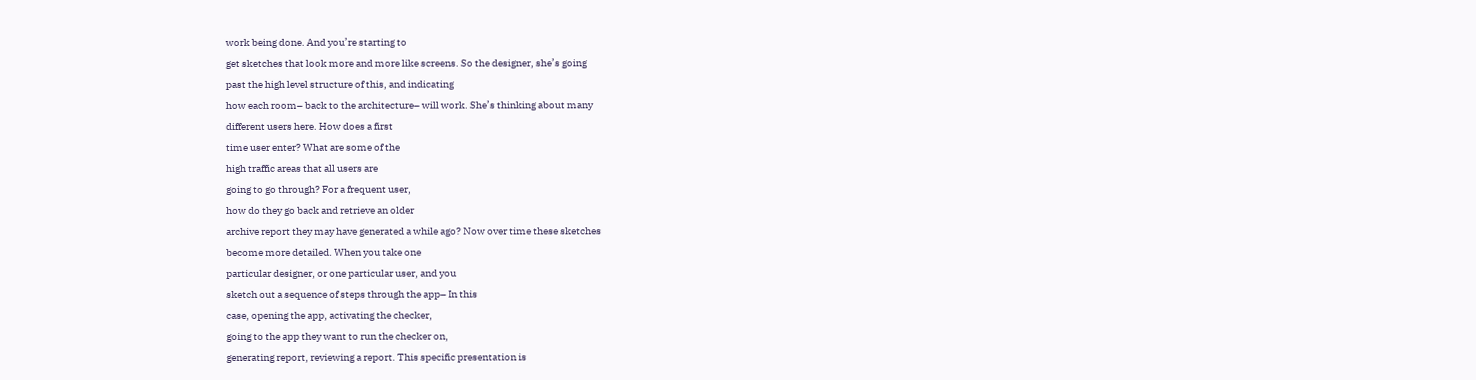work being done. And you’re starting to
get sketches that look more and more like screens. So the designer, she’s going
past the high level structure of this, and indicating
how each room– back to the architecture– will work. She’s thinking about many
different users here. How does a first
time user enter? What are some of the
high traffic areas that all users are
going to go through? For a frequent user,
how do they go back and retrieve an older
archive report they may have generated a while ago? Now over time these sketches
become more detailed. When you take one
particular designer, or one particular user, and you
sketch out a sequence of steps through the app– In this
case, opening the app, activating the checker,
going to the app they want to run the checker on,
generating report, reviewing a report. This specific presentation is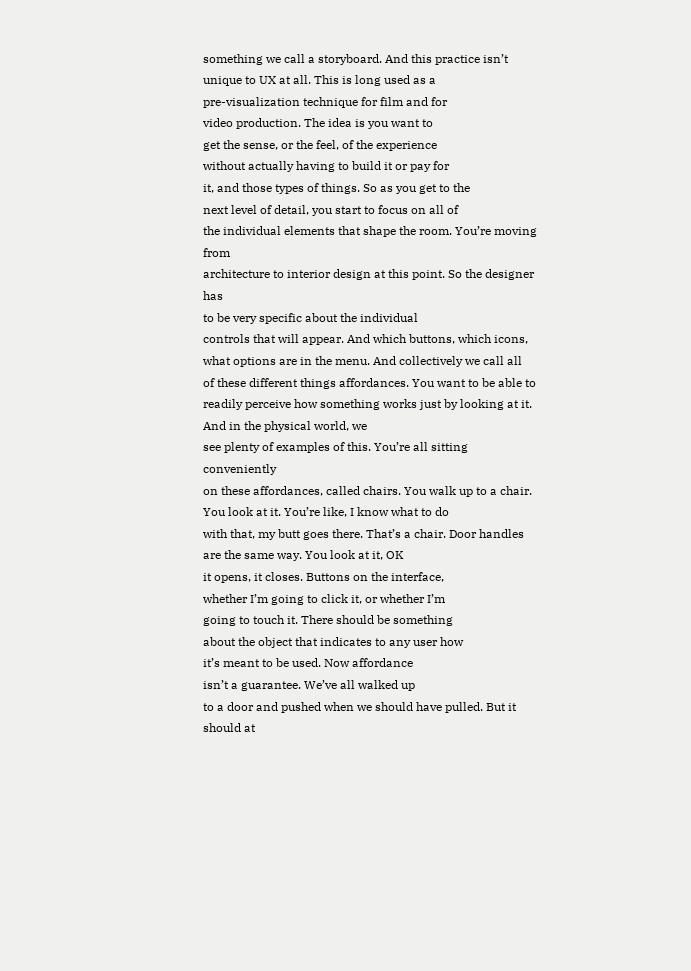something we call a storyboard. And this practice isn’t
unique to UX at all. This is long used as a
pre-visualization technique for film and for
video production. The idea is you want to
get the sense, or the feel, of the experience
without actually having to build it or pay for
it, and those types of things. So as you get to the
next level of detail, you start to focus on all of
the individual elements that shape the room. You’re moving from
architecture to interior design at this point. So the designer has
to be very specific about the individual
controls that will appear. And which buttons, which icons,
what options are in the menu. And collectively we call all
of these different things affordances. You want to be able to
readily perceive how something works just by looking at it. And in the physical world, we
see plenty of examples of this. You’re all sitting conveniently
on these affordances, called chairs. You walk up to a chair. You look at it. You’re like, I know what to do
with that, my butt goes there. That’s a chair. Door handles are the same way. You look at it, OK
it opens, it closes. Buttons on the interface,
whether I’m going to click it, or whether I’m
going to touch it. There should be something
about the object that indicates to any user how
it’s meant to be used. Now affordance
isn’t a guarantee. We’ve all walked up
to a door and pushed when we should have pulled. But it should at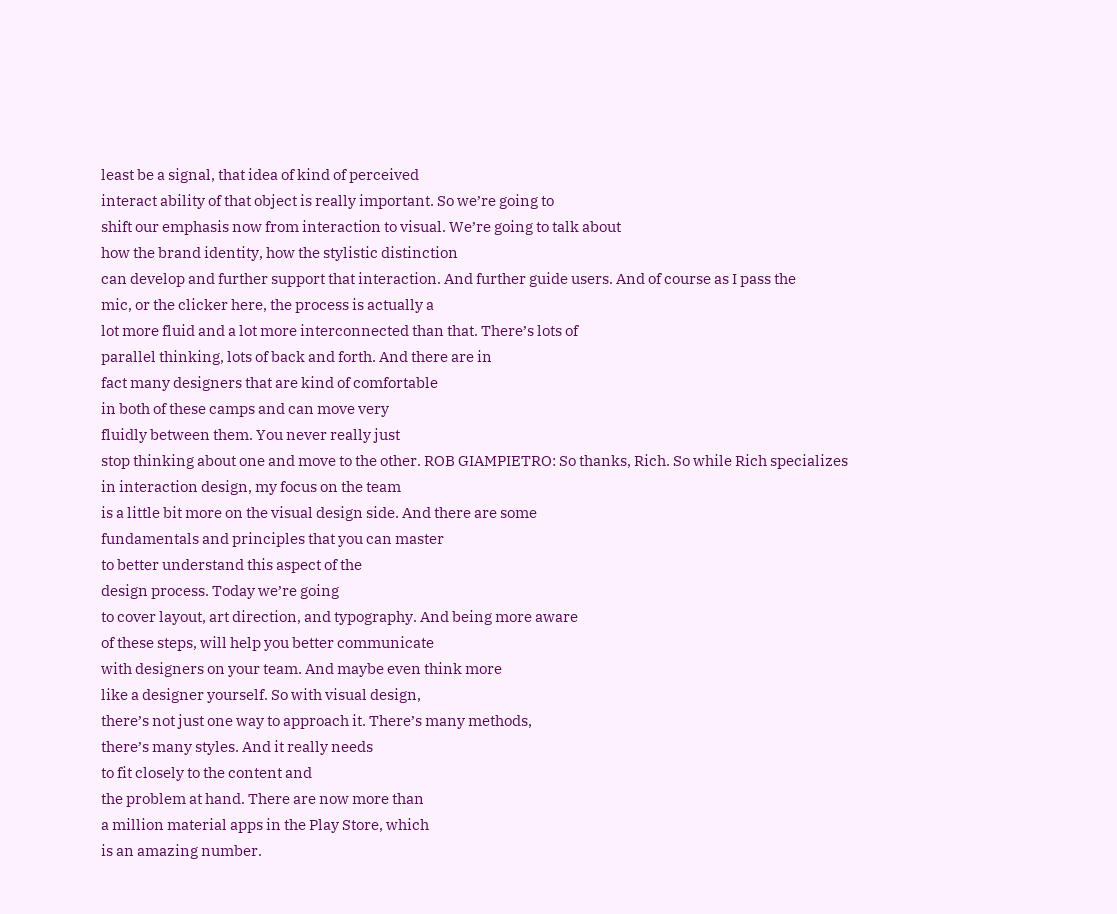least be a signal, that idea of kind of perceived
interact ability of that object is really important. So we’re going to
shift our emphasis now from interaction to visual. We’re going to talk about
how the brand identity, how the stylistic distinction
can develop and further support that interaction. And further guide users. And of course as I pass the
mic, or the clicker here, the process is actually a
lot more fluid and a lot more interconnected than that. There’s lots of
parallel thinking, lots of back and forth. And there are in
fact many designers that are kind of comfortable
in both of these camps and can move very
fluidly between them. You never really just
stop thinking about one and move to the other. ROB GIAMPIETRO: So thanks, Rich. So while Rich specializes
in interaction design, my focus on the team
is a little bit more on the visual design side. And there are some
fundamentals and principles that you can master
to better understand this aspect of the
design process. Today we’re going
to cover layout, art direction, and typography. And being more aware
of these steps, will help you better communicate
with designers on your team. And maybe even think more
like a designer yourself. So with visual design,
there’s not just one way to approach it. There’s many methods,
there’s many styles. And it really needs
to fit closely to the content and
the problem at hand. There are now more than
a million material apps in the Play Store, which
is an amazing number.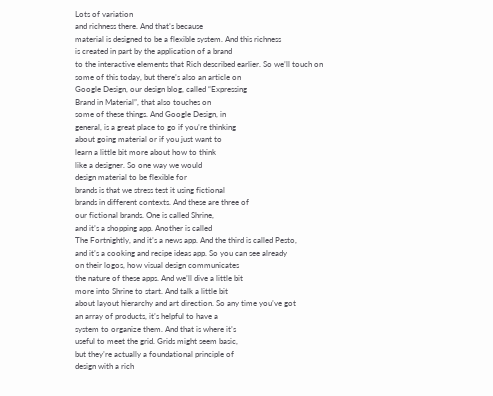Lots of variation
and richness there. And that’s because
material is designed to be a flexible system. And this richness
is created in part by the application of a brand
to the interactive elements that Rich described earlier. So we’ll touch on
some of this today, but there’s also an article on
Google Design, our design blog, called “Expressing
Brand in Material”, that also touches on
some of these things. And Google Design, in
general, is a great place to go if you’re thinking
about going material or if you just want to
learn a little bit more about how to think
like a designer. So one way we would
design material to be flexible for
brands is that we stress test it using fictional
brands in different contexts. And these are three of
our fictional brands. One is called Shrine,
and it’s a shopping app. Another is called
The Fortnightly, and it’s a news app. And the third is called Pesto,
and it’s a cooking and recipe ideas app. So you can see already
on their logos, how visual design communicates
the nature of these apps. And we’ll dive a little bit
more into Shrine to start. And talk a little bit
about layout hierarchy and art direction. So any time you’ve got
an array of products, it’s helpful to have a
system to organize them. And that is where it’s
useful to meet the grid. Grids might seem basic,
but they’re actually a foundational principle of
design with a rich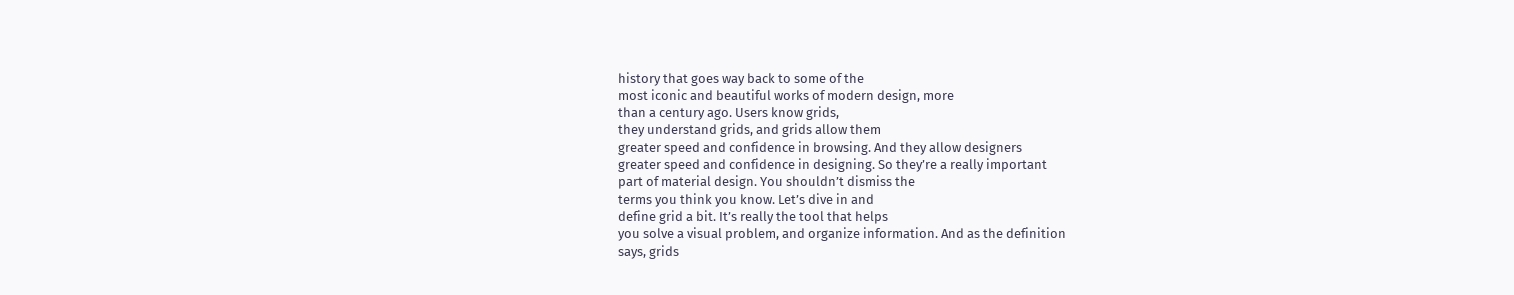history that goes way back to some of the
most iconic and beautiful works of modern design, more
than a century ago. Users know grids,
they understand grids, and grids allow them
greater speed and confidence in browsing. And they allow designers
greater speed and confidence in designing. So they’re a really important
part of material design. You shouldn’t dismiss the
terms you think you know. Let’s dive in and
define grid a bit. It’s really the tool that helps
you solve a visual problem, and organize information. And as the definition
says, grids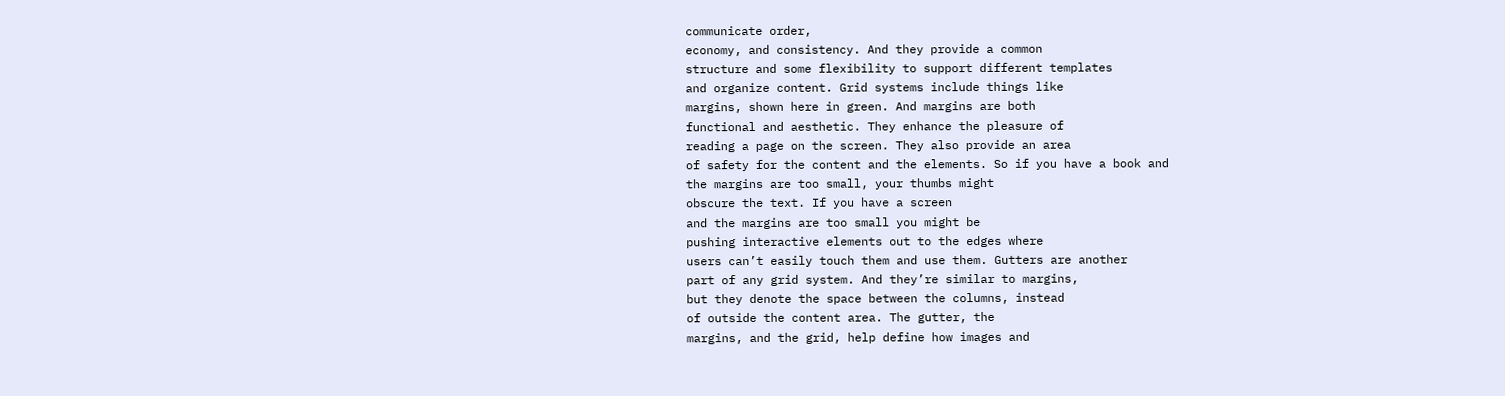communicate order,
economy, and consistency. And they provide a common
structure and some flexibility to support different templates
and organize content. Grid systems include things like
margins, shown here in green. And margins are both
functional and aesthetic. They enhance the pleasure of
reading a page on the screen. They also provide an area
of safety for the content and the elements. So if you have a book and
the margins are too small, your thumbs might
obscure the text. If you have a screen
and the margins are too small you might be
pushing interactive elements out to the edges where
users can’t easily touch them and use them. Gutters are another
part of any grid system. And they’re similar to margins,
but they denote the space between the columns, instead
of outside the content area. The gutter, the
margins, and the grid, help define how images and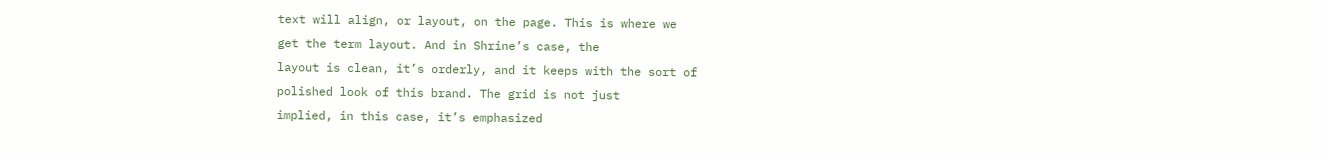text will align, or layout, on the page. This is where we
get the term layout. And in Shrine’s case, the
layout is clean, it’s orderly, and it keeps with the sort of
polished look of this brand. The grid is not just
implied, in this case, it’s emphasized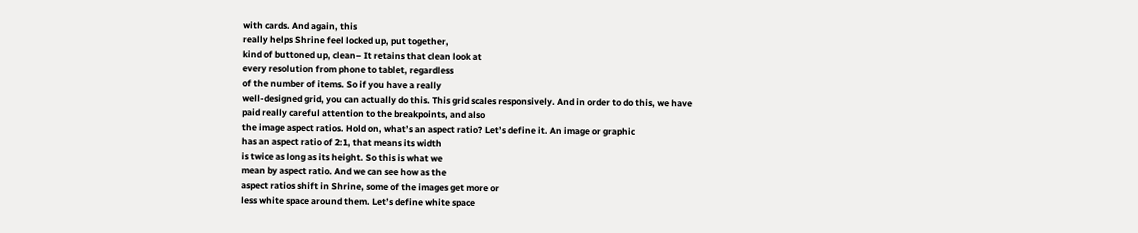with cards. And again, this
really helps Shrine feel locked up, put together,
kind of buttoned up, clean– It retains that clean look at
every resolution from phone to tablet, regardless
of the number of items. So if you have a really
well-designed grid, you can actually do this. This grid scales responsively. And in order to do this, we have
paid really careful attention to the breakpoints, and also
the image aspect ratios. Hold on, what’s an aspect ratio? Let’s define it. An image or graphic
has an aspect ratio of 2:1, that means its width
is twice as long as its height. So this is what we
mean by aspect ratio. And we can see how as the
aspect ratios shift in Shrine, some of the images get more or
less white space around them. Let’s define white space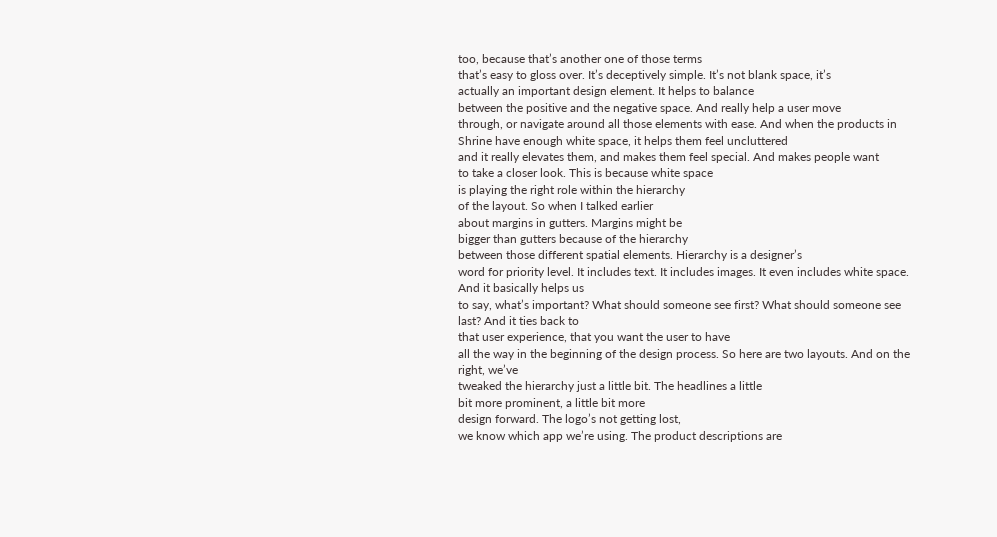too, because that’s another one of those terms
that’s easy to gloss over. It’s deceptively simple. It’s not blank space, it’s
actually an important design element. It helps to balance
between the positive and the negative space. And really help a user move
through, or navigate around all those elements with ease. And when the products in
Shrine have enough white space, it helps them feel uncluttered
and it really elevates them, and makes them feel special. And makes people want
to take a closer look. This is because white space
is playing the right role within the hierarchy
of the layout. So when I talked earlier
about margins in gutters. Margins might be
bigger than gutters because of the hierarchy
between those different spatial elements. Hierarchy is a designer’s
word for priority level. It includes text. It includes images. It even includes white space. And it basically helps us
to say, what’s important? What should someone see first? What should someone see last? And it ties back to
that user experience, that you want the user to have
all the way in the beginning of the design process. So here are two layouts. And on the right, we’ve
tweaked the hierarchy just a little bit. The headlines a little
bit more prominent, a little bit more
design forward. The logo’s not getting lost,
we know which app we’re using. The product descriptions are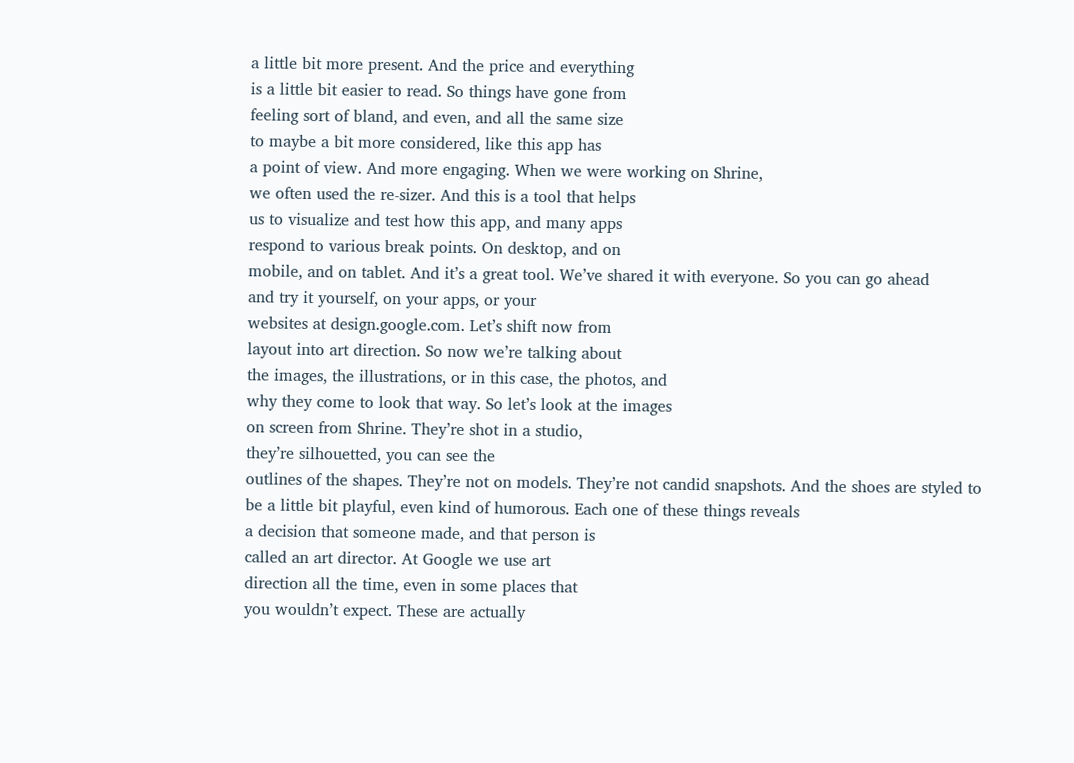a little bit more present. And the price and everything
is a little bit easier to read. So things have gone from
feeling sort of bland, and even, and all the same size
to maybe a bit more considered, like this app has
a point of view. And more engaging. When we were working on Shrine,
we often used the re-sizer. And this is a tool that helps
us to visualize and test how this app, and many apps
respond to various break points. On desktop, and on
mobile, and on tablet. And it’s a great tool. We’ve shared it with everyone. So you can go ahead
and try it yourself, on your apps, or your
websites at design.google.com. Let’s shift now from
layout into art direction. So now we’re talking about
the images, the illustrations, or in this case, the photos, and
why they come to look that way. So let’s look at the images
on screen from Shrine. They’re shot in a studio,
they’re silhouetted, you can see the
outlines of the shapes. They’re not on models. They’re not candid snapshots. And the shoes are styled to
be a little bit playful, even kind of humorous. Each one of these things reveals
a decision that someone made, and that person is
called an art director. At Google we use art
direction all the time, even in some places that
you wouldn’t expect. These are actually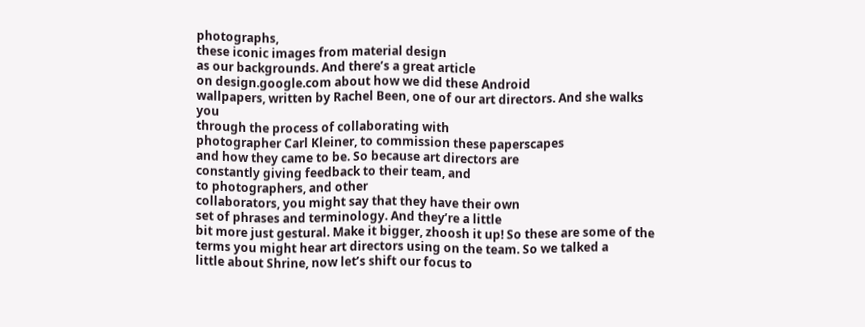photographs,
these iconic images from material design
as our backgrounds. And there’s a great article
on design.google.com about how we did these Android
wallpapers, written by Rachel Been, one of our art directors. And she walks you
through the process of collaborating with
photographer Carl Kleiner, to commission these paperscapes
and how they came to be. So because art directors are
constantly giving feedback to their team, and
to photographers, and other
collaborators, you might say that they have their own
set of phrases and terminology. And they’re a little
bit more just gestural. Make it bigger, zhoosh it up! So these are some of the
terms you might hear art directors using on the team. So we talked a
little about Shrine, now let’s shift our focus to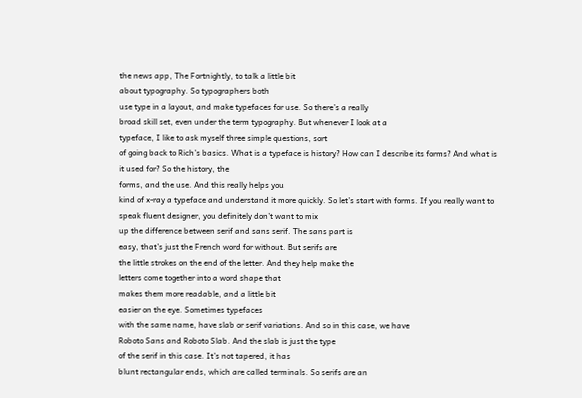the news app, The Fortnightly, to talk a little bit
about typography. So typographers both
use type in a layout, and make typefaces for use. So there’s a really
broad skill set, even under the term typography. But whenever I look at a
typeface, I like to ask myself three simple questions, sort
of going back to Rich’s basics. What is a typeface is history? How can I describe its forms? And what is it used for? So the history, the
forms, and the use. And this really helps you
kind of x-ray a typeface and understand it more quickly. So let’s start with forms. If you really want to
speak fluent designer, you definitely don’t want to mix
up the difference between serif and sans serif. The sans part is
easy, that’s just the French word for without. But serifs are
the little strokes on the end of the letter. And they help make the
letters come together into a word shape that
makes them more readable, and a little bit
easier on the eye. Sometimes typefaces
with the same name, have slab or serif variations. And so in this case, we have
Roboto Sans and Roboto Slab. And the slab is just the type
of the serif in this case. It’s not tapered, it has
blunt rectangular ends, which are called terminals. So serifs are an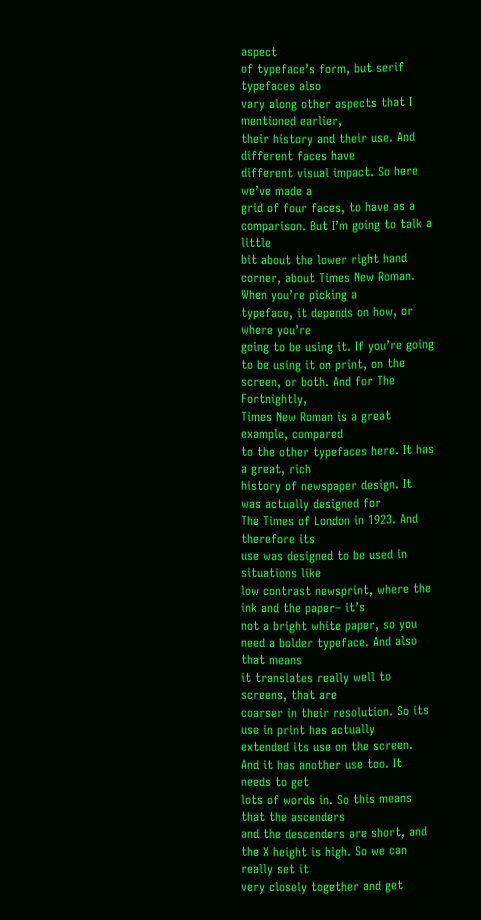aspect
of typeface’s form, but serif typefaces also
vary along other aspects that I mentioned earlier,
their history and their use. And different faces have
different visual impact. So here we’ve made a
grid of four faces, to have as a comparison. But I’m going to talk a little
bit about the lower right hand corner, about Times New Roman. When you’re picking a
typeface, it depends on how, or where you’re
going to be using it. If you’re going
to be using it on print, on the screen, or both. And for The Fortnightly,
Times New Roman is a great example, compared
to the other typefaces here. It has a great, rich
history of newspaper design. It was actually designed for
The Times of London in 1923. And therefore its
use was designed to be used in situations like
low contrast newsprint, where the ink and the paper– it’s
not a bright white paper, so you need a bolder typeface. And also that means
it translates really well to screens, that are
coarser in their resolution. So its use in print has actually
extended its use on the screen. And it has another use too. It needs to get
lots of words in. So this means that the ascenders
and the descenders are short, and the X height is high. So we can really set it
very closely together and get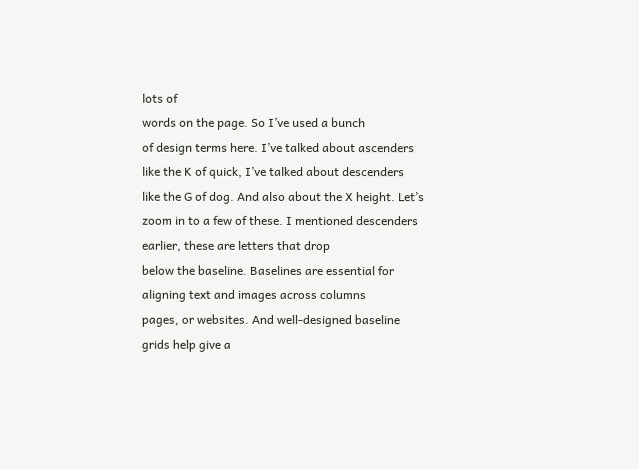lots of
words on the page. So I’ve used a bunch
of design terms here. I’ve talked about ascenders
like the K of quick, I’ve talked about descenders
like the G of dog. And also about the X height. Let’s zoom in to a few of these. I mentioned descenders
earlier, these are letters that drop
below the baseline. Baselines are essential for
aligning text and images across columns
pages, or websites. And well-designed baseline
grids help give a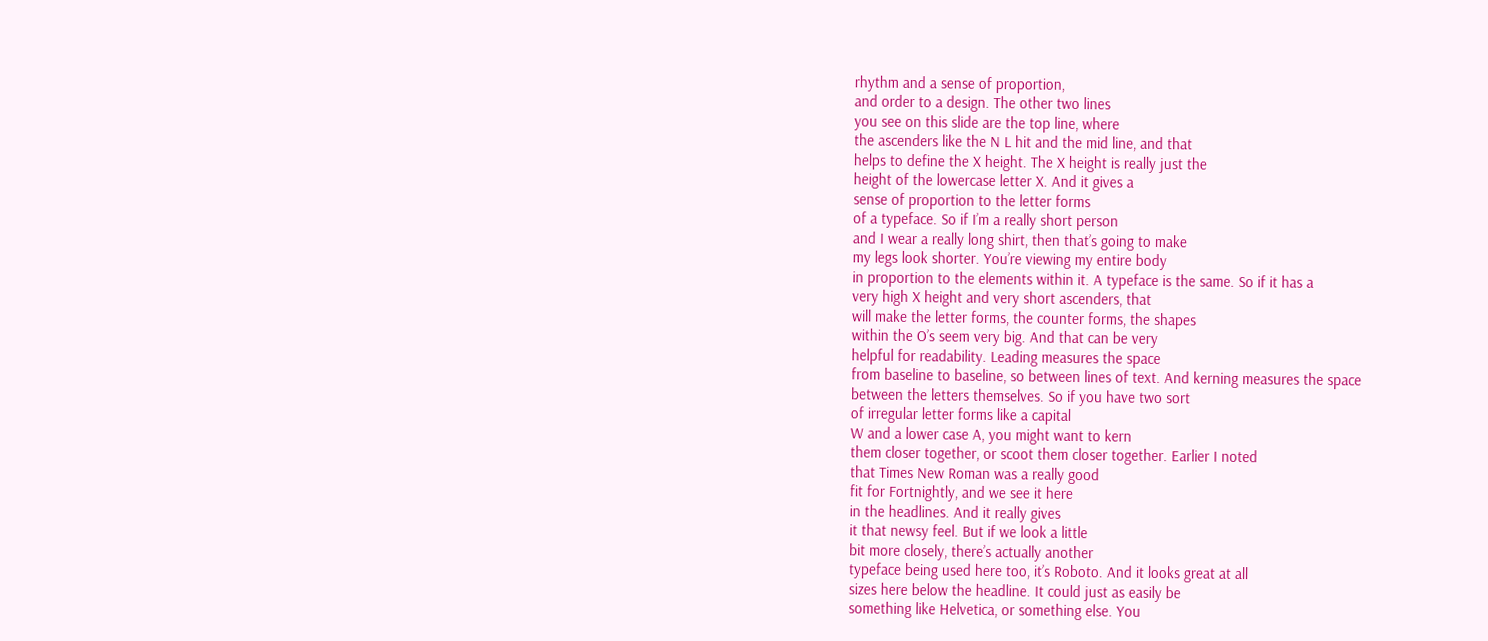rhythm and a sense of proportion,
and order to a design. The other two lines
you see on this slide are the top line, where
the ascenders like the N L hit and the mid line, and that
helps to define the X height. The X height is really just the
height of the lowercase letter X. And it gives a
sense of proportion to the letter forms
of a typeface. So if I’m a really short person
and I wear a really long shirt, then that’s going to make
my legs look shorter. You’re viewing my entire body
in proportion to the elements within it. A typeface is the same. So if it has a
very high X height and very short ascenders, that
will make the letter forms, the counter forms, the shapes
within the O’s seem very big. And that can be very
helpful for readability. Leading measures the space
from baseline to baseline, so between lines of text. And kerning measures the space
between the letters themselves. So if you have two sort
of irregular letter forms like a capital
W and a lower case A, you might want to kern
them closer together, or scoot them closer together. Earlier I noted
that Times New Roman was a really good
fit for Fortnightly, and we see it here
in the headlines. And it really gives
it that newsy feel. But if we look a little
bit more closely, there’s actually another
typeface being used here too, it’s Roboto. And it looks great at all
sizes here below the headline. It could just as easily be
something like Helvetica, or something else. You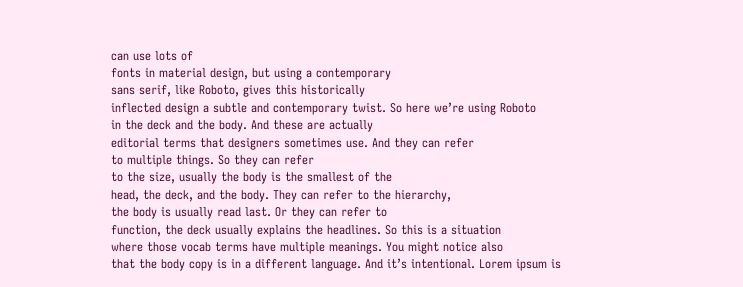can use lots of
fonts in material design, but using a contemporary
sans serif, like Roboto, gives this historically
inflected design a subtle and contemporary twist. So here we’re using Roboto
in the deck and the body. And these are actually
editorial terms that designers sometimes use. And they can refer
to multiple things. So they can refer
to the size, usually the body is the smallest of the
head, the deck, and the body. They can refer to the hierarchy,
the body is usually read last. Or they can refer to
function, the deck usually explains the headlines. So this is a situation
where those vocab terms have multiple meanings. You might notice also
that the body copy is in a different language. And it’s intentional. Lorem ipsum is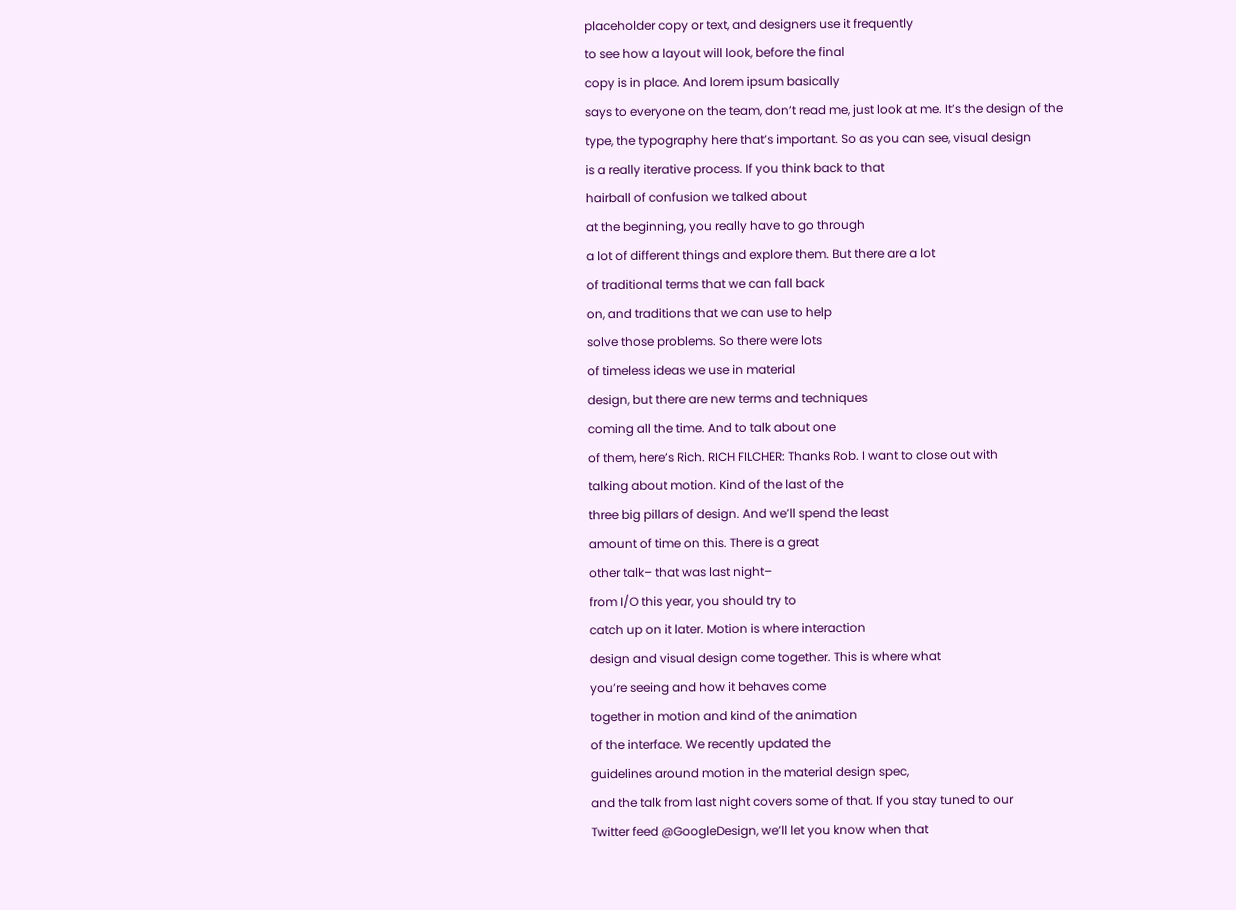placeholder copy or text, and designers use it frequently
to see how a layout will look, before the final
copy is in place. And lorem ipsum basically
says to everyone on the team, don’t read me, just look at me. It’s the design of the
type, the typography here that’s important. So as you can see, visual design
is a really iterative process. If you think back to that
hairball of confusion we talked about
at the beginning, you really have to go through
a lot of different things and explore them. But there are a lot
of traditional terms that we can fall back
on, and traditions that we can use to help
solve those problems. So there were lots
of timeless ideas we use in material
design, but there are new terms and techniques
coming all the time. And to talk about one
of them, here’s Rich. RICH FILCHER: Thanks Rob. I want to close out with
talking about motion. Kind of the last of the
three big pillars of design. And we’ll spend the least
amount of time on this. There is a great
other talk– that was last night–
from I/O this year, you should try to
catch up on it later. Motion is where interaction
design and visual design come together. This is where what
you’re seeing and how it behaves come
together in motion and kind of the animation
of the interface. We recently updated the
guidelines around motion in the material design spec,
and the talk from last night covers some of that. If you stay tuned to our
Twitter feed @GoogleDesign, we’ll let you know when that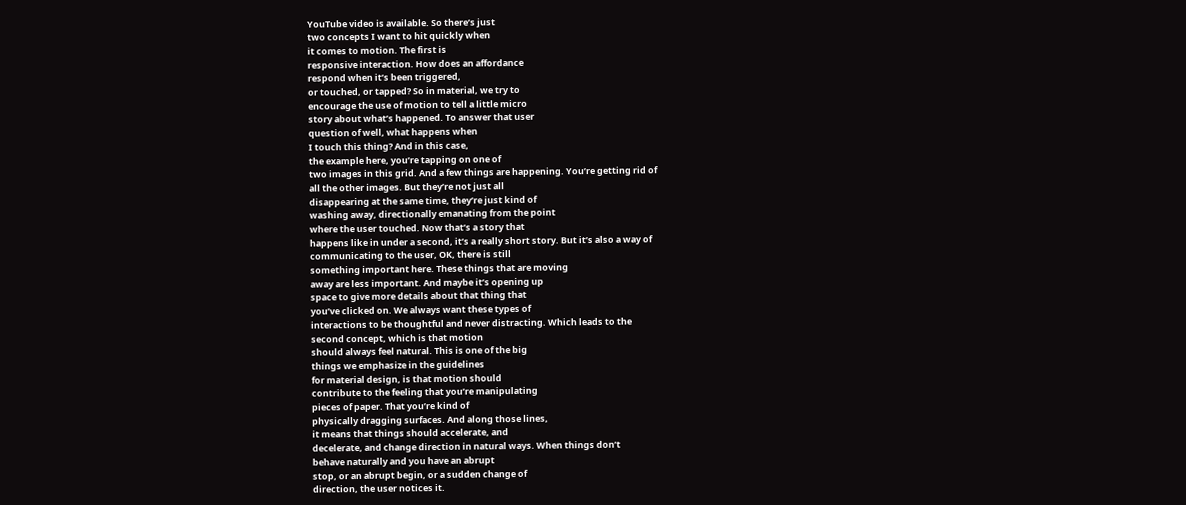YouTube video is available. So there’s just
two concepts I want to hit quickly when
it comes to motion. The first is
responsive interaction. How does an affordance
respond when it’s been triggered,
or touched, or tapped? So in material, we try to
encourage the use of motion to tell a little micro
story about what’s happened. To answer that user
question of well, what happens when
I touch this thing? And in this case,
the example here, you’re tapping on one of
two images in this grid. And a few things are happening. You’re getting rid of
all the other images. But they’re not just all
disappearing at the same time, they’re just kind of
washing away, directionally emanating from the point
where the user touched. Now that’s a story that
happens like in under a second, it’s a really short story. But it’s also a way of
communicating to the user, OK, there is still
something important here. These things that are moving
away are less important. And maybe it’s opening up
space to give more details about that thing that
you’ve clicked on. We always want these types of
interactions to be thoughtful and never distracting. Which leads to the
second concept, which is that motion
should always feel natural. This is one of the big
things we emphasize in the guidelines
for material design, is that motion should
contribute to the feeling that you’re manipulating
pieces of paper. That you’re kind of
physically dragging surfaces. And along those lines,
it means that things should accelerate, and
decelerate, and change direction in natural ways. When things don’t
behave naturally and you have an abrupt
stop, or an abrupt begin, or a sudden change of
direction, the user notices it.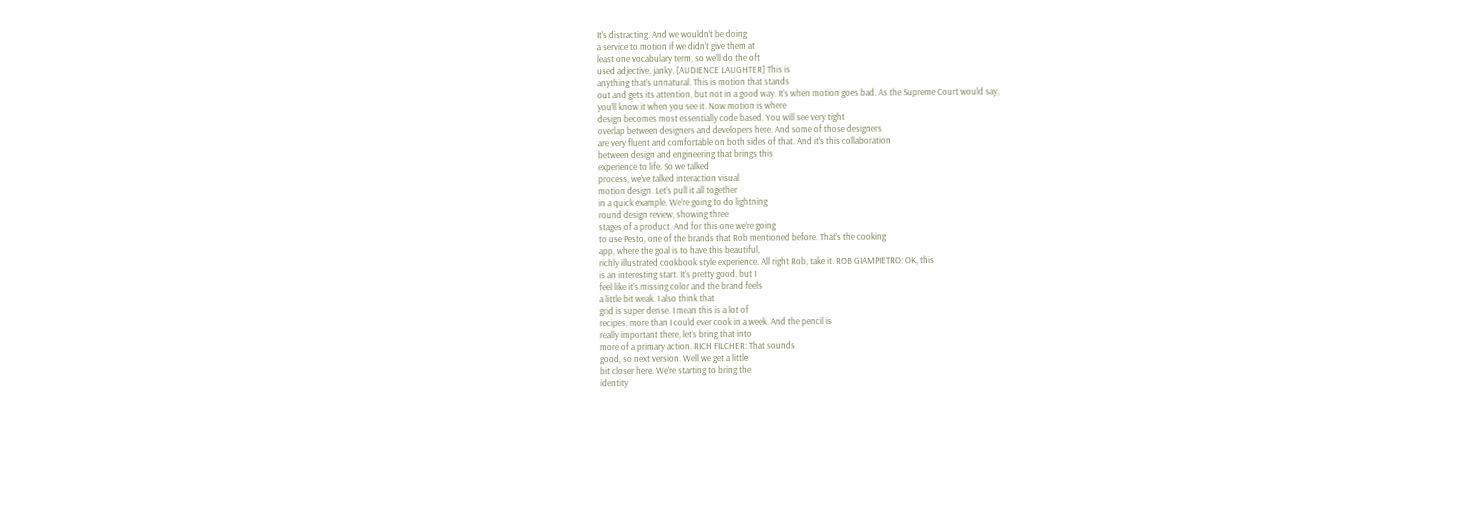It’s distracting. And we wouldn’t be doing
a service to motion if we didn’t give them at
least one vocabulary term, so we’ll do the oft
used adjective, janky. [AUDIENCE LAUGHTER] This is
anything that’s unnatural. This is motion that stands
out and gets its attention, but not in a good way. It’s when motion goes bad. As the Supreme Court would say,
you’ll know it when you see it. Now motion is where
design becomes most essentially code based. You will see very tight
overlap between designers and developers here. And some of those designers
are very fluent and comfortable on both sides of that. And it’s this collaboration
between design and engineering that brings this
experience to life. So we talked
process, we’ve talked interaction visual
motion design. Let’s pull it all together
in a quick example. We’re going to do lightning
round design review, showing three
stages of a product. And for this one we’re going
to use Pesto, one of the brands that Rob mentioned before. That’s the cooking
app, where the goal is to have this beautiful,
richly illustrated cookbook style experience. All right Rob, take it. ROB GIAMPIETRO: OK, this
is an interesting start. It’s pretty good, but I
feel like it’s missing color and the brand feels
a little bit weak. I also think that
grid is super dense. I mean this is a lot of
recipes, more than I could ever cook in a week. And the pencil is
really important there, let’s bring that into
more of a primary action. RICH FILCHER: That sounds
good, so next version. Well we get a little
bit closer here. We’re starting to bring the
identity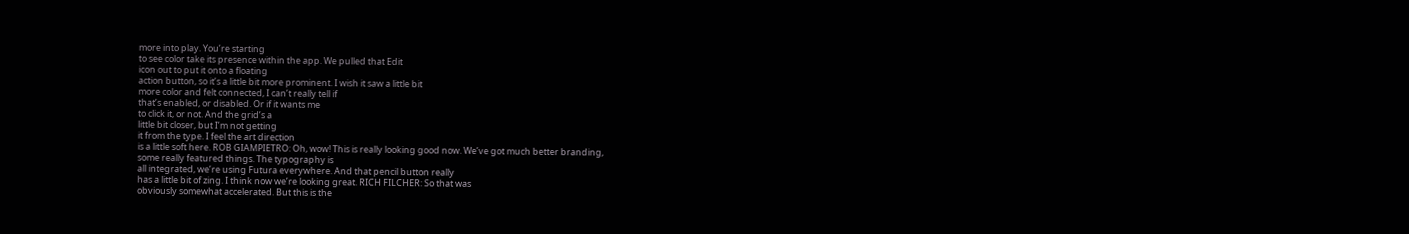more into play. You’re starting
to see color take its presence within the app. We pulled that Edit
icon out to put it onto a floating
action button, so it’s a little bit more prominent. I wish it saw a little bit
more color and felt connected, I can’t really tell if
that’s enabled, or disabled. Or if it wants me
to click it, or not. And the grid’s a
little bit closer, but I’m not getting
it from the type. I feel the art direction
is a little soft here. ROB GIAMPIETRO: Oh, wow! This is really looking good now. We’ve got much better branding,
some really featured things. The typography is
all integrated, we’re using Futura everywhere. And that pencil button really
has a little bit of zing. I think now we’re looking great. RICH FILCHER: So that was
obviously somewhat accelerated. But this is the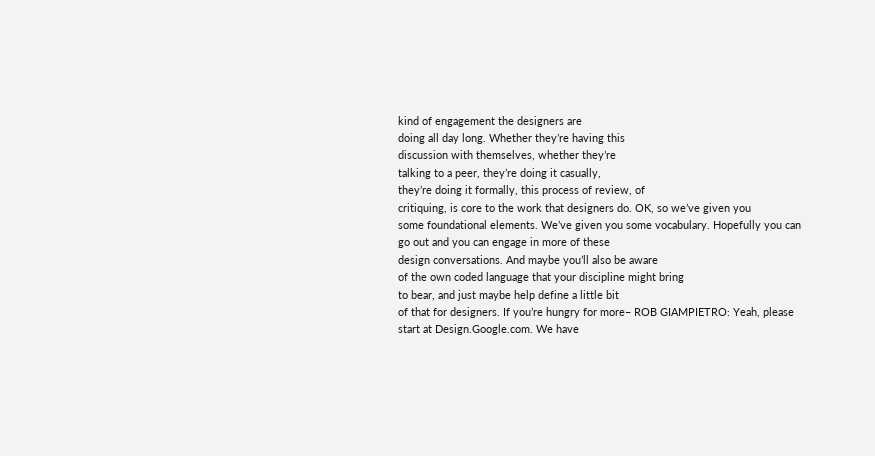kind of engagement the designers are
doing all day long. Whether they’re having this
discussion with themselves, whether they’re
talking to a peer, they’re doing it casually,
they’re doing it formally, this process of review, of
critiquing, is core to the work that designers do. OK, so we’ve given you
some foundational elements. We’ve given you some vocabulary. Hopefully you can
go out and you can engage in more of these
design conversations. And maybe you’ll also be aware
of the own coded language that your discipline might bring
to bear, and just maybe help define a little bit
of that for designers. If you’re hungry for more– ROB GIAMPIETRO: Yeah, please
start at Design.Google.com. We have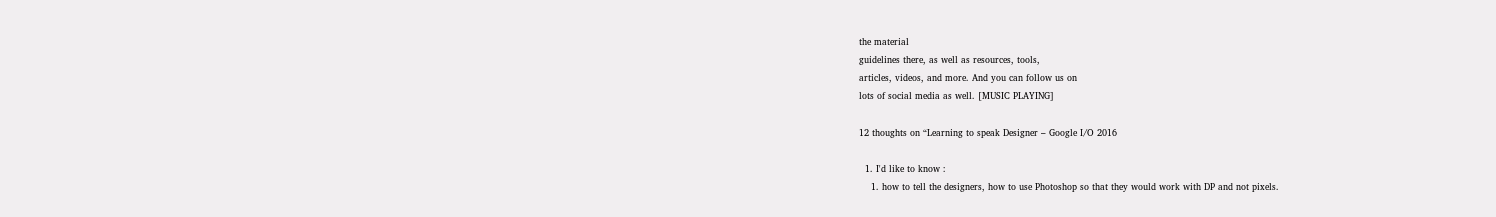the material
guidelines there, as well as resources, tools,
articles, videos, and more. And you can follow us on
lots of social media as well. [MUSIC PLAYING]

12 thoughts on “Learning to speak Designer – Google I/O 2016

  1. I'd like to know :
    1. how to tell the designers, how to use Photoshop so that they would work with DP and not pixels.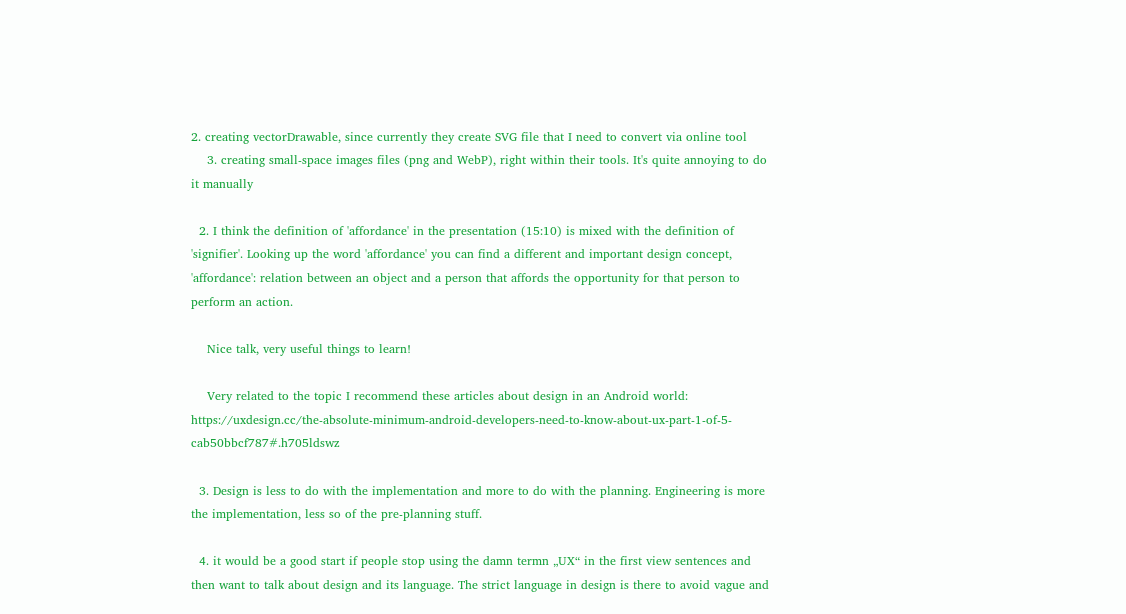2. creating vectorDrawable, since currently they create SVG file that I need to convert via online tool
    3. creating small-space images files (png and WebP), right within their tools. It's quite annoying to do it manually

  2. I think the definition of 'affordance' in the presentation (15:10) is mixed with the definition of 'signifier'. Looking up the word 'affordance' you can find a different and important design concept, 'affordance': relation between an object and a person that affords the opportunity for that person to perform an action.

    Nice talk, very useful things to learn!

    Very related to the topic I recommend these articles about design in an Android world: https://uxdesign.cc/the-absolute-minimum-android-developers-need-to-know-about-ux-part-1-of-5-cab50bbcf787#.h705ldswz

  3. Design is less to do with the implementation and more to do with the planning. Engineering is more the implementation, less so of the pre-planning stuff.

  4. it would be a good start if people stop using the damn termn „UX“ in the first view sentences and then want to talk about design and its language. The strict language in design is there to avoid vague and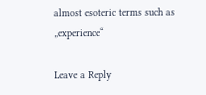almost esoteric terms such as „experience“

Leave a Reply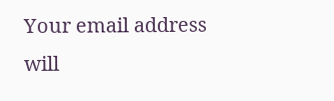Your email address will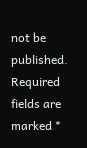not be published. Required fields are marked *